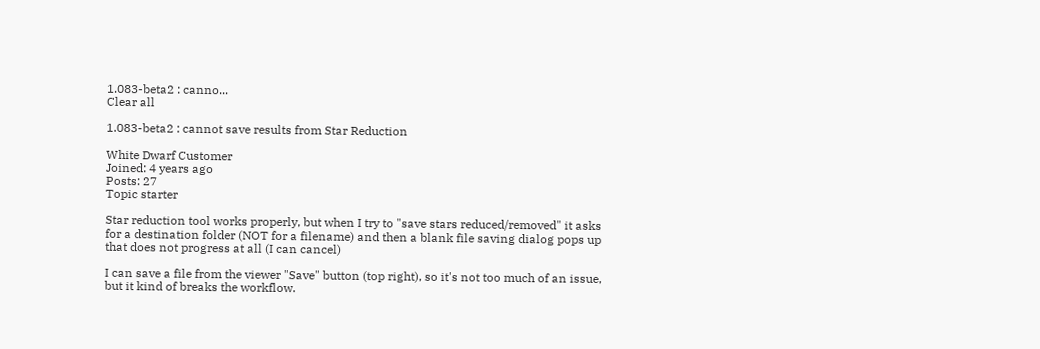1.083-beta2 : canno...
Clear all

1.083-beta2 : cannot save results from Star Reduction

White Dwarf Customer
Joined: 4 years ago
Posts: 27
Topic starter

Star reduction tool works properly, but when I try to "save stars reduced/removed" it asks for a destination folder (NOT for a filename) and then a blank file saving dialog pops up that does not progress at all (I can cancel)

I can save a file from the viewer "Save" button (top right), so it's not too much of an issue, but it kind of breaks the workflow.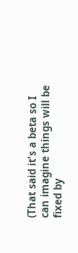(That said it's a beta so I can imagine things will be fixed by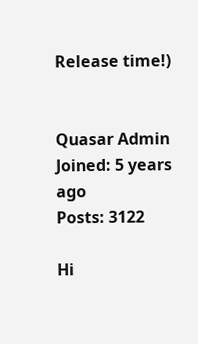Release time!)


Quasar Admin
Joined: 5 years ago
Posts: 3122

Hi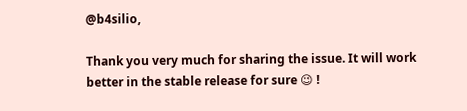@b4silio,

Thank you very much for sharing the issue. It will work better in the stable release for sure 😉 !